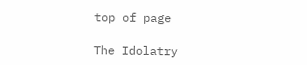top of page

The Idolatry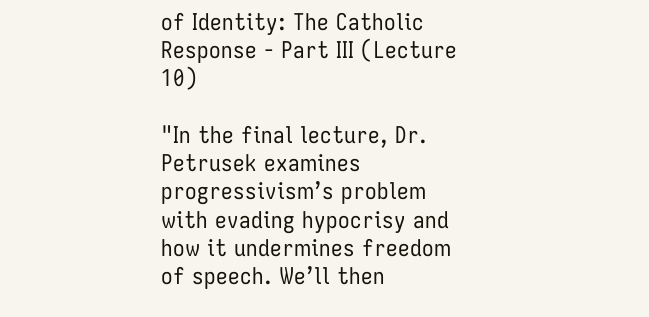of Identity: The Catholic Response - Part III (Lecture 10)

"In the final lecture, Dr. Petrusek examines progressivism’s problem with evading hypocrisy and how it undermines freedom of speech. We’ll then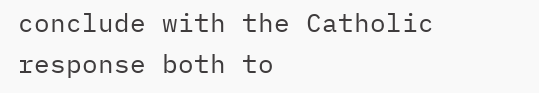conclude with the Catholic response both to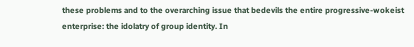these problems and to the overarching issue that bedevils the entire progressive-wokeist enterprise: the idolatry of group identity. In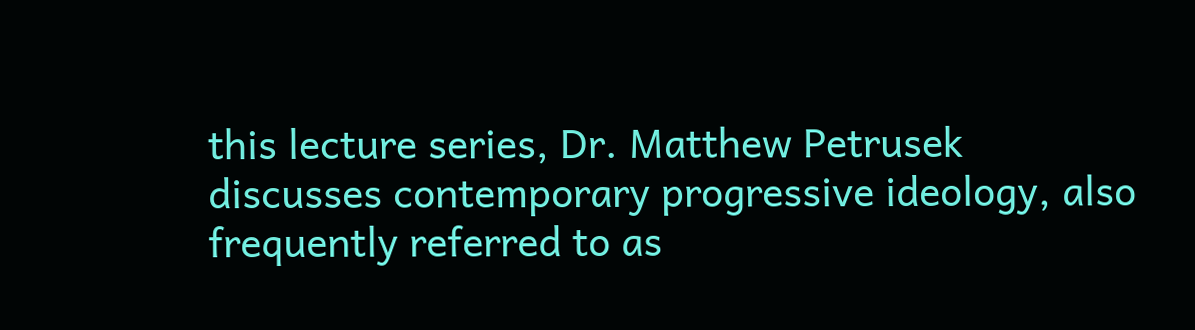this lecture series, Dr. Matthew Petrusek discusses contemporary progressive ideology, also frequently referred to as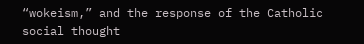“wokeism,” and the response of the Catholic social thought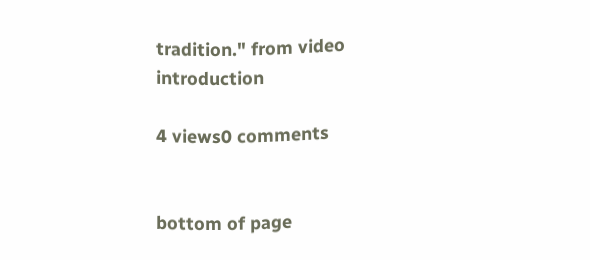tradition." from video introduction

4 views0 comments


bottom of page